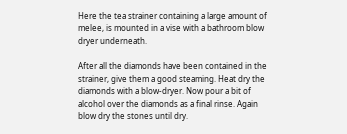Here the tea strainer containing a large amount of melee, is mounted in a vise with a bathroom blow dryer underneath.

After all the diamonds have been contained in the strainer, give them a good steaming. Heat dry the diamonds with a blow-dryer. Now pour a bit of alcohol over the diamonds as a final rinse. Again blow dry the stones until dry.